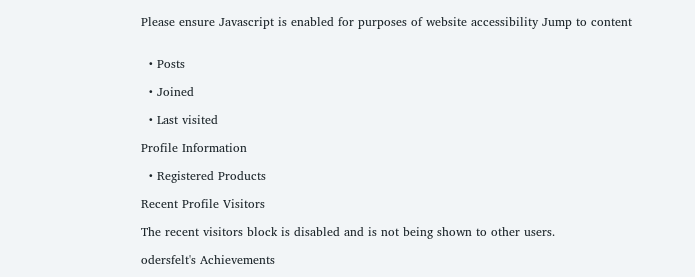Please ensure Javascript is enabled for purposes of website accessibility Jump to content


  • Posts

  • Joined

  • Last visited

Profile Information

  • Registered Products

Recent Profile Visitors

The recent visitors block is disabled and is not being shown to other users.

odersfelt's Achievements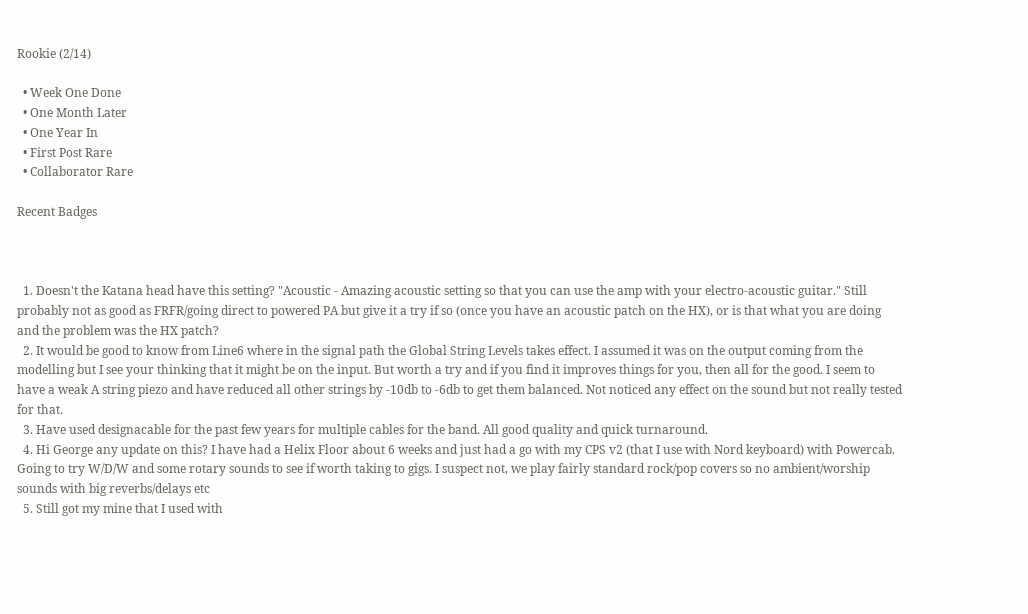Rookie (2/14)

  • Week One Done
  • One Month Later
  • One Year In
  • First Post Rare
  • Collaborator Rare

Recent Badges



  1. Doesn't the Katana head have this setting? "Acoustic - Amazing acoustic setting so that you can use the amp with your electro-acoustic guitar." Still probably not as good as FRFR/going direct to powered PA but give it a try if so (once you have an acoustic patch on the HX), or is that what you are doing and the problem was the HX patch?
  2. It would be good to know from Line6 where in the signal path the Global String Levels takes effect. I assumed it was on the output coming from the modelling but I see your thinking that it might be on the input. But worth a try and if you find it improves things for you, then all for the good. I seem to have a weak A string piezo and have reduced all other strings by -10db to -6db to get them balanced. Not noticed any effect on the sound but not really tested for that.
  3. Have used designacable for the past few years for multiple cables for the band. All good quality and quick turnaround.
  4. Hi George any update on this? I have had a Helix Floor about 6 weeks and just had a go with my CPS v2 (that I use with Nord keyboard) with Powercab. Going to try W/D/W and some rotary sounds to see if worth taking to gigs. I suspect not, we play fairly standard rock/pop covers so no ambient/worship sounds with big reverbs/delays etc
  5. Still got my mine that I used with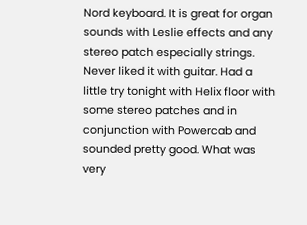Nord keyboard. It is great for organ sounds with Leslie effects and any stereo patch especially strings. Never liked it with guitar. Had a little try tonight with Helix floor with some stereo patches and in conjunction with Powercab and sounded pretty good. What was very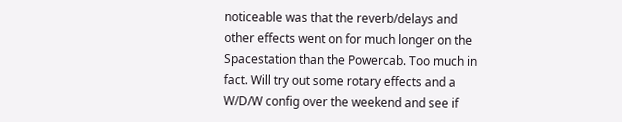noticeable was that the reverb/delays and other effects went on for much longer on the Spacestation than the Powercab. Too much in fact. Will try out some rotary effects and a W/D/W config over the weekend and see if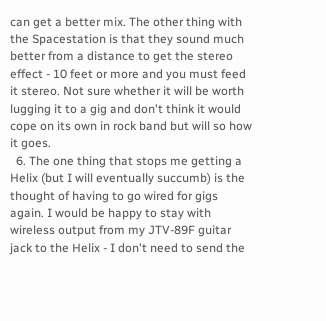can get a better mix. The other thing with the Spacestation is that they sound much better from a distance to get the stereo effect - 10 feet or more and you must feed it stereo. Not sure whether it will be worth lugging it to a gig and don't think it would cope on its own in rock band but will so how it goes.
  6. The one thing that stops me getting a Helix (but I will eventually succumb) is the thought of having to go wired for gigs again. I would be happy to stay with wireless output from my JTV-89F guitar jack to the Helix - I don't need to send the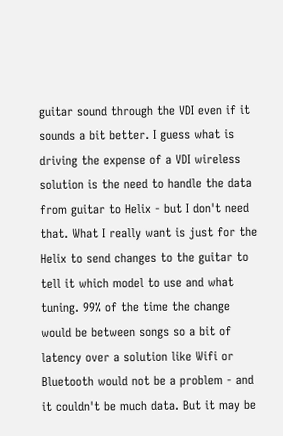guitar sound through the VDI even if it sounds a bit better. I guess what is driving the expense of a VDI wireless solution is the need to handle the data from guitar to Helix - but I don't need that. What I really want is just for the Helix to send changes to the guitar to tell it which model to use and what tuning. 99% of the time the change would be between songs so a bit of latency over a solution like Wifi or Bluetooth would not be a problem - and it couldn't be much data. But it may be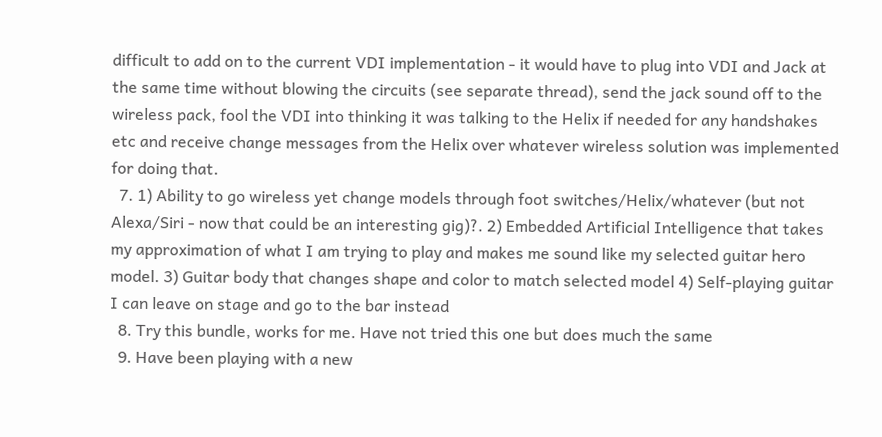difficult to add on to the current VDI implementation - it would have to plug into VDI and Jack at the same time without blowing the circuits (see separate thread), send the jack sound off to the wireless pack, fool the VDI into thinking it was talking to the Helix if needed for any handshakes etc and receive change messages from the Helix over whatever wireless solution was implemented for doing that.
  7. 1) Ability to go wireless yet change models through foot switches/Helix/whatever (but not Alexa/Siri - now that could be an interesting gig)?. 2) Embedded Artificial Intelligence that takes my approximation of what I am trying to play and makes me sound like my selected guitar hero model. 3) Guitar body that changes shape and color to match selected model 4) Self-playing guitar I can leave on stage and go to the bar instead
  8. Try this bundle, works for me. Have not tried this one but does much the same
  9. Have been playing with a new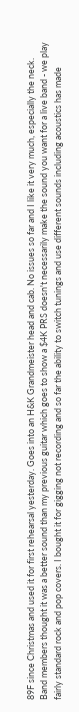89F since Christmas and used it for first rehearsal yesterday. Goes into an H&K Grandmeister head and cab. No issues so far and I like it very much, especially the neck. Band members thought it was a better sound than my previous guitar which goes to show a $4K PRS doesn't necessarily make the sound you want for a live band - we play fairly standard rock and pop covers. I bought it for gigging not recording and so far the ability to switch tunings and use different sounds including acoustics has made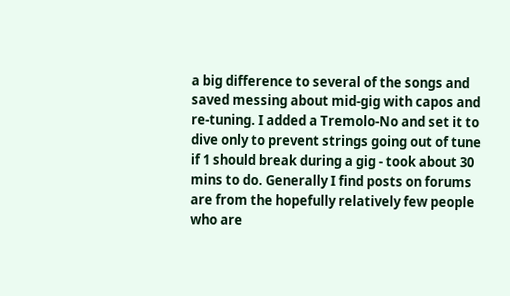a big difference to several of the songs and saved messing about mid-gig with capos and re-tuning. I added a Tremolo-No and set it to dive only to prevent strings going out of tune if 1 should break during a gig - took about 30 mins to do. Generally I find posts on forums are from the hopefully relatively few people who are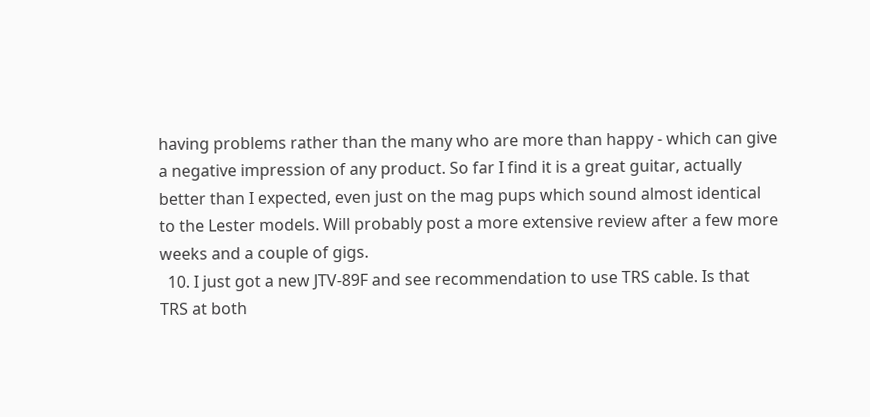having problems rather than the many who are more than happy - which can give a negative impression of any product. So far I find it is a great guitar, actually better than I expected, even just on the mag pups which sound almost identical to the Lester models. Will probably post a more extensive review after a few more weeks and a couple of gigs.
  10. I just got a new JTV-89F and see recommendation to use TRS cable. Is that TRS at both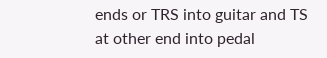ends or TRS into guitar and TS at other end into pedal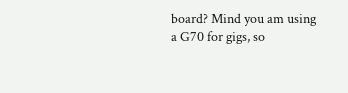board? Mind you am using a G70 for gigs, so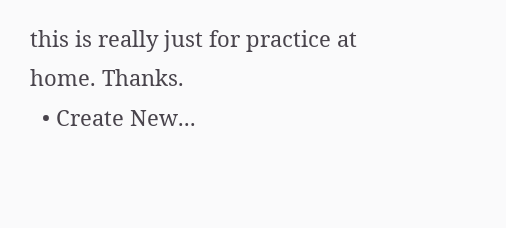this is really just for practice at home. Thanks.
  • Create New...